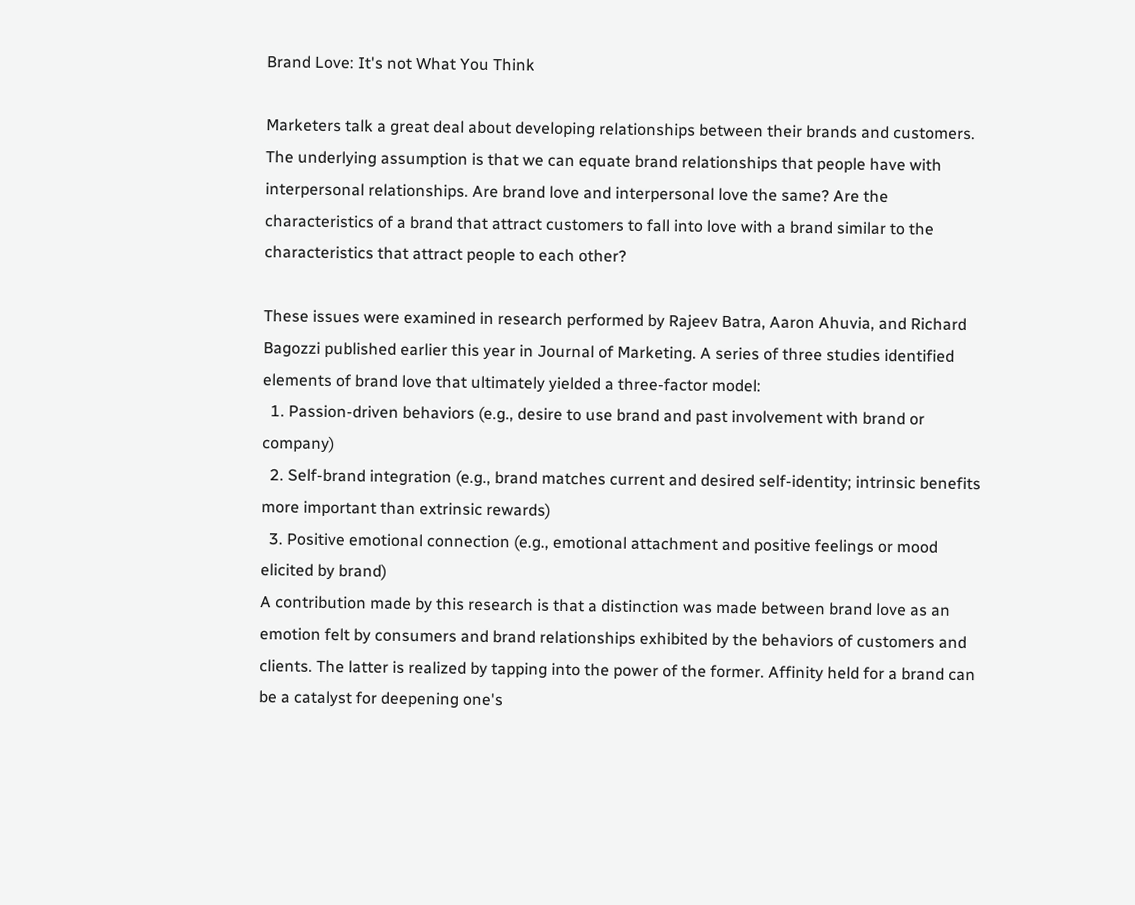Brand Love: It's not What You Think

Marketers talk a great deal about developing relationships between their brands and customers. The underlying assumption is that we can equate brand relationships that people have with interpersonal relationships. Are brand love and interpersonal love the same? Are the characteristics of a brand that attract customers to fall into love with a brand similar to the characteristics that attract people to each other?

These issues were examined in research performed by Rajeev Batra, Aaron Ahuvia, and Richard Bagozzi published earlier this year in Journal of Marketing. A series of three studies identified elements of brand love that ultimately yielded a three-factor model:
  1. Passion-driven behaviors (e.g., desire to use brand and past involvement with brand or company)
  2. Self-brand integration (e.g., brand matches current and desired self-identity; intrinsic benefits more important than extrinsic rewards)
  3. Positive emotional connection (e.g., emotional attachment and positive feelings or mood elicited by brand)
A contribution made by this research is that a distinction was made between brand love as an emotion felt by consumers and brand relationships exhibited by the behaviors of customers and clients. The latter is realized by tapping into the power of the former. Affinity held for a brand can be a catalyst for deepening one's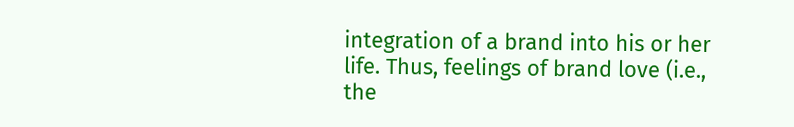integration of a brand into his or her life. Thus, feelings of brand love (i.e., the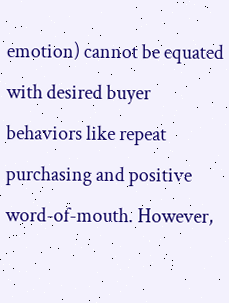emotion) cannot be equated with desired buyer behaviors like repeat purchasing and positive word-of-mouth. However,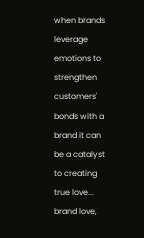when brands leverage emotions to strengthen customers' bonds with a brand it can be a catalyst to creating true love... brand love,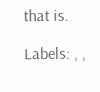that is.

Labels: , ,